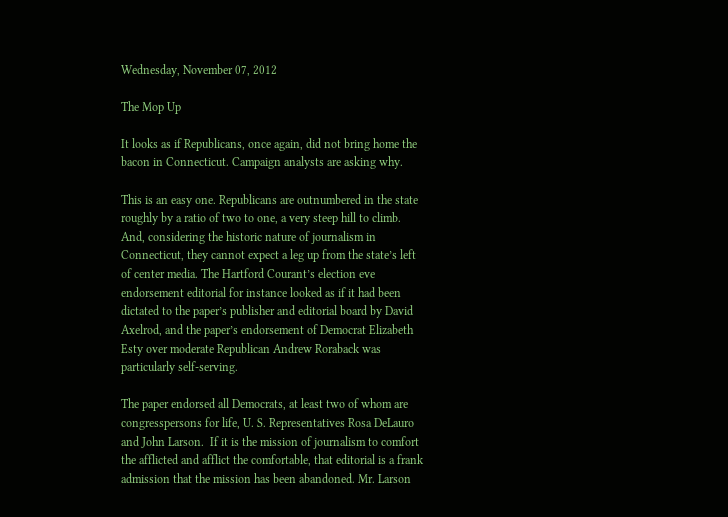Wednesday, November 07, 2012

The Mop Up

It looks as if Republicans, once again, did not bring home the bacon in Connecticut. Campaign analysts are asking why.

This is an easy one. Republicans are outnumbered in the state roughly by a ratio of two to one, a very steep hill to climb. And, considering the historic nature of journalism in Connecticut, they cannot expect a leg up from the state’s left of center media. The Hartford Courant’s election eve endorsement editorial for instance looked as if it had been dictated to the paper’s publisher and editorial board by David Axelrod, and the paper’s endorsement of Democrat Elizabeth Esty over moderate Republican Andrew Roraback was particularly self-serving.

The paper endorsed all Democrats, at least two of whom are congresspersons for life, U. S. Representatives Rosa DeLauro and John Larson.  If it is the mission of journalism to comfort the afflicted and afflict the comfortable, that editorial is a frank admission that the mission has been abandoned. Mr. Larson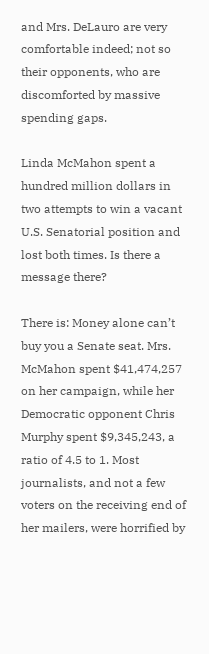and Mrs. DeLauro are very comfortable indeed; not so their opponents, who are discomforted by massive spending gaps.

Linda McMahon spent a hundred million dollars in two attempts to win a vacant U.S. Senatorial position and lost both times. Is there a message there?

There is: Money alone can’t buy you a Senate seat. Mrs. McMahon spent $41,474,257 on her campaign, while her Democratic opponent Chris Murphy spent $9,345,243, a ratio of 4.5 to 1. Most journalists, and not a few voters on the receiving end of her mailers, were horrified by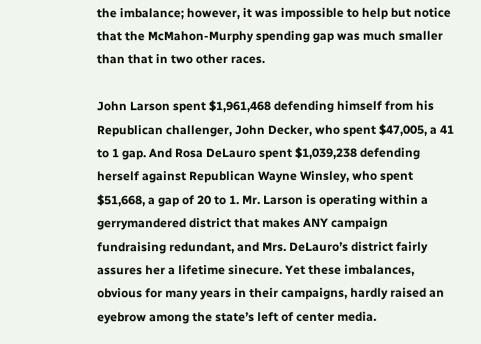the imbalance; however, it was impossible to help but notice that the McMahon-Murphy spending gap was much smaller than that in two other races.

John Larson spent $1,961,468 defending himself from his Republican challenger, John Decker, who spent $47,005, a 41 to 1 gap. And Rosa DeLauro spent $1,039,238 defending herself against Republican Wayne Winsley, who spent $51,668, a gap of 20 to 1. Mr. Larson is operating within a gerrymandered district that makes ANY campaign fundraising redundant, and Mrs. DeLauro’s district fairly assures her a lifetime sinecure. Yet these imbalances, obvious for many years in their campaigns, hardly raised an eyebrow among the state’s left of center media.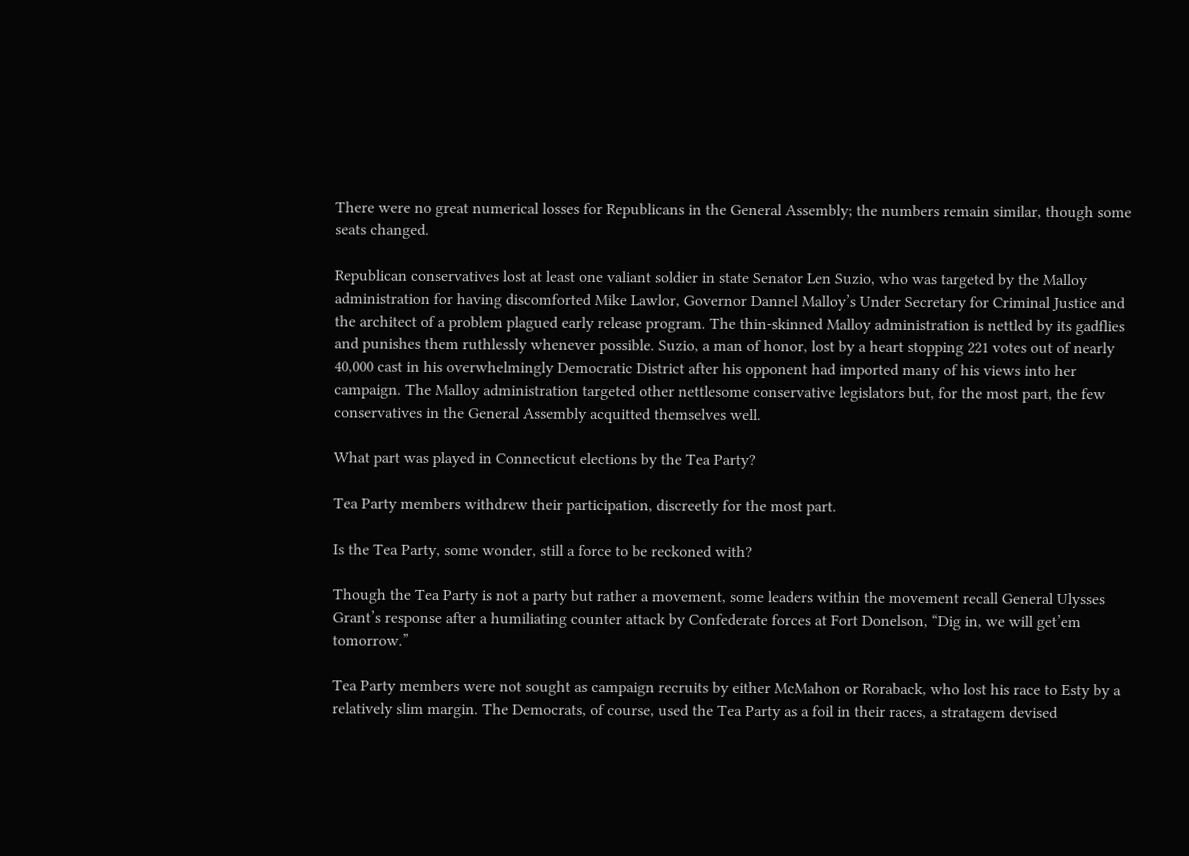There were no great numerical losses for Republicans in the General Assembly; the numbers remain similar, though some seats changed.

Republican conservatives lost at least one valiant soldier in state Senator Len Suzio, who was targeted by the Malloy administration for having discomforted Mike Lawlor, Governor Dannel Malloy’s Under Secretary for Criminal Justice and the architect of a problem plagued early release program. The thin-skinned Malloy administration is nettled by its gadflies and punishes them ruthlessly whenever possible. Suzio, a man of honor, lost by a heart stopping 221 votes out of nearly 40,000 cast in his overwhelmingly Democratic District after his opponent had imported many of his views into her campaign. The Malloy administration targeted other nettlesome conservative legislators but, for the most part, the few conservatives in the General Assembly acquitted themselves well.

What part was played in Connecticut elections by the Tea Party?

Tea Party members withdrew their participation, discreetly for the most part.

Is the Tea Party, some wonder, still a force to be reckoned with?

Though the Tea Party is not a party but rather a movement, some leaders within the movement recall General Ulysses Grant’s response after a humiliating counter attack by Confederate forces at Fort Donelson, “Dig in, we will get’em tomorrow.”

Tea Party members were not sought as campaign recruits by either McMahon or Roraback, who lost his race to Esty by a relatively slim margin. The Democrats, of course, used the Tea Party as a foil in their races, a stratagem devised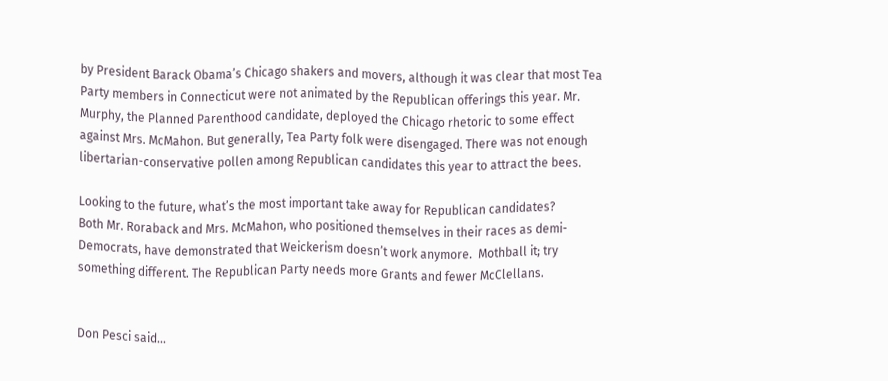by President Barack Obama’s Chicago shakers and movers, although it was clear that most Tea Party members in Connecticut were not animated by the Republican offerings this year. Mr. Murphy, the Planned Parenthood candidate, deployed the Chicago rhetoric to some effect against Mrs. McMahon. But generally, Tea Party folk were disengaged. There was not enough libertarian-conservative pollen among Republican candidates this year to attract the bees.

Looking to the future, what’s the most important take away for Republican candidates?
Both Mr. Roraback and Mrs. McMahon, who positioned themselves in their races as demi-Democrats, have demonstrated that Weickerism doesn’t work anymore.  Mothball it; try something different. The Republican Party needs more Grants and fewer McClellans.


Don Pesci said...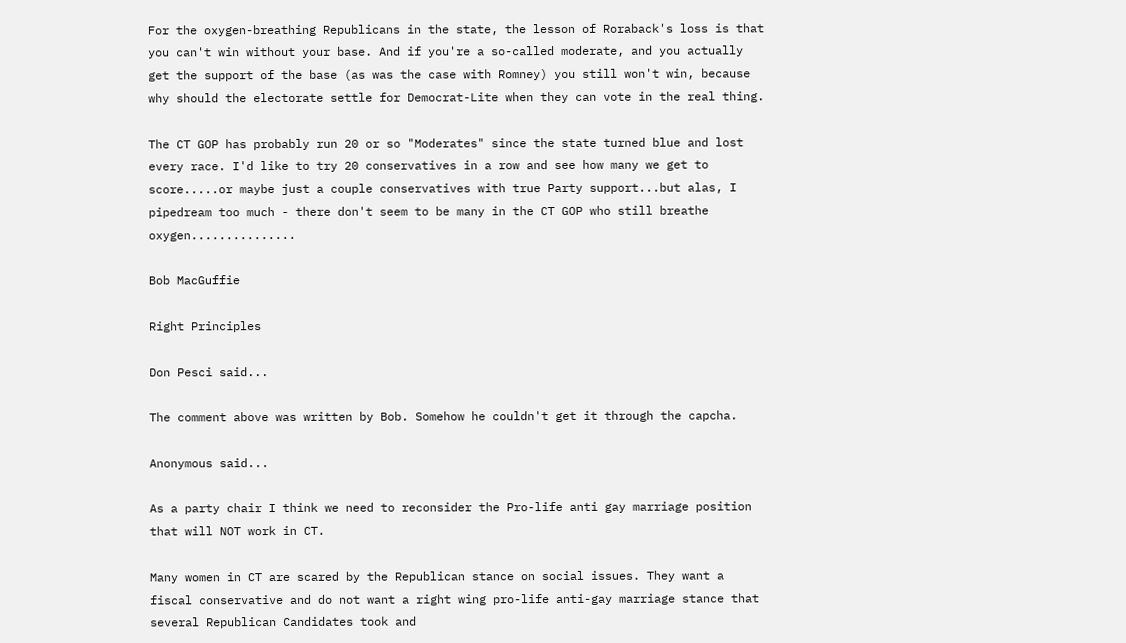For the oxygen-breathing Republicans in the state, the lesson of Roraback's loss is that you can't win without your base. And if you're a so-called moderate, and you actually get the support of the base (as was the case with Romney) you still won't win, because why should the electorate settle for Democrat-Lite when they can vote in the real thing.

The CT GOP has probably run 20 or so "Moderates" since the state turned blue and lost every race. I'd like to try 20 conservatives in a row and see how many we get to score.....or maybe just a couple conservatives with true Party support...but alas, I pipedream too much - there don't seem to be many in the CT GOP who still breathe oxygen...............

Bob MacGuffie

Right Principles

Don Pesci said...

The comment above was written by Bob. Somehow he couldn't get it through the capcha.

Anonymous said...

As a party chair I think we need to reconsider the Pro-life anti gay marriage position that will NOT work in CT.

Many women in CT are scared by the Republican stance on social issues. They want a fiscal conservative and do not want a right wing pro-life anti-gay marriage stance that several Republican Candidates took and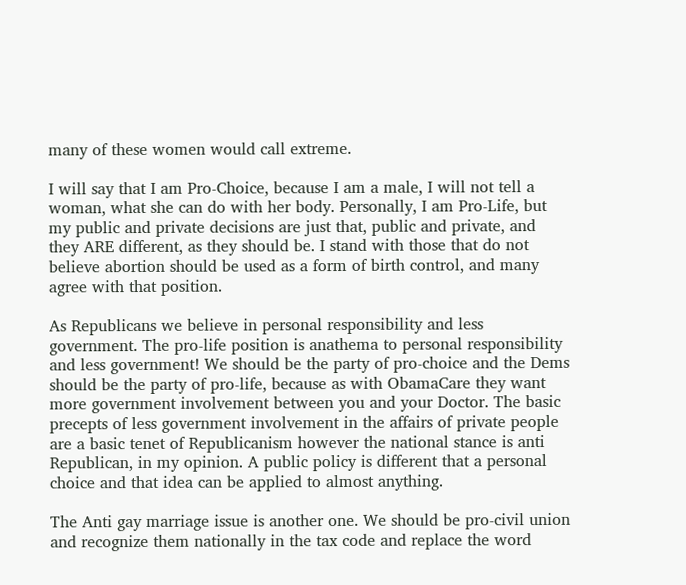many of these women would call extreme.

I will say that I am Pro-Choice, because I am a male, I will not tell a woman, what she can do with her body. Personally, I am Pro-Life, but my public and private decisions are just that, public and private, and they ARE different, as they should be. I stand with those that do not believe abortion should be used as a form of birth control, and many agree with that position.

As Republicans we believe in personal responsibility and less government. The pro-life position is anathema to personal responsibility and less government! We should be the party of pro-choice and the Dems should be the party of pro-life, because as with ObamaCare they want more government involvement between you and your Doctor. The basic precepts of less government involvement in the affairs of private people are a basic tenet of Republicanism however the national stance is anti Republican, in my opinion. A public policy is different that a personal choice and that idea can be applied to almost anything.

The Anti gay marriage issue is another one. We should be pro-civil union and recognize them nationally in the tax code and replace the word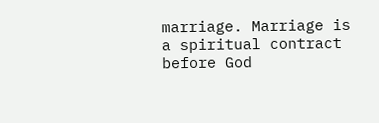marriage. Marriage is a spiritual contract before God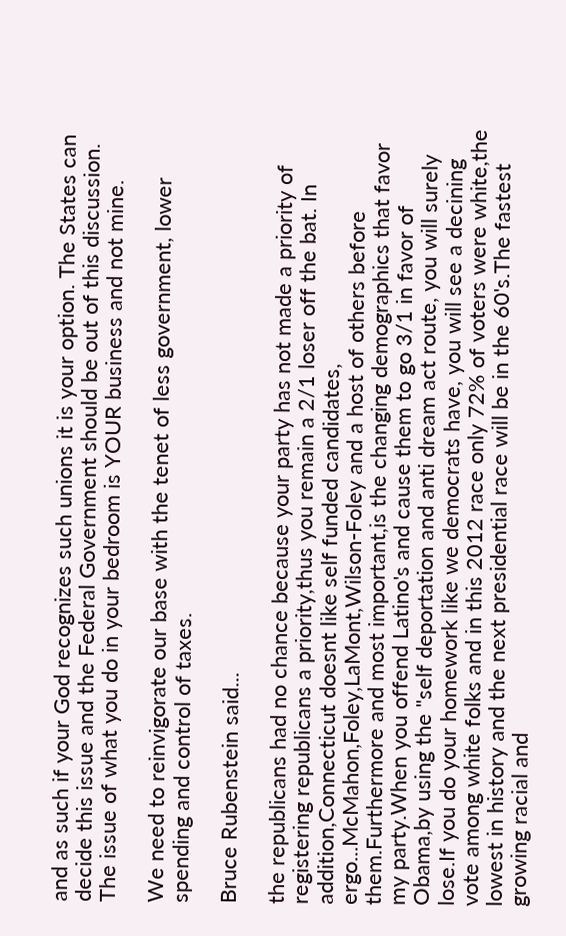and as such if your God recognizes such unions it is your option. The States can decide this issue and the Federal Government should be out of this discussion. The issue of what you do in your bedroom is YOUR business and not mine.

We need to reinvigorate our base with the tenet of less government, lower spending and control of taxes.

Bruce Rubenstein said...

the republicans had no chance because your party has not made a priority of registering republicans a priority,thus you remain a 2/1 loser off the bat. In addition,Connecticut doesnt like self funded candidates, ergo...McMahon,Foley,LaMont,Wilson-Foley and a host of others before them.Furthermore and most important,is the changing demographics that favor my party.When you offend Latino's and cause them to go 3/1 in favor of Obama,by using the "self deportation and anti dream act route, you will surely lose.If you do your homework like we democrats have, you will see a decining vote among white folks and in this 2012 race only 72% of voters were white,the lowest in history and the next presidential race will be in the 60's.The fastest growing racial and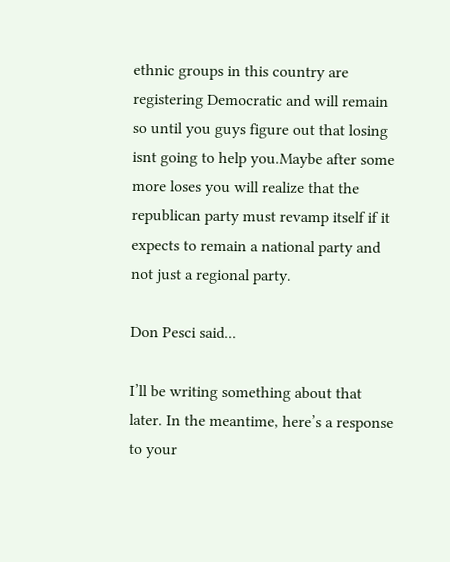ethnic groups in this country are registering Democratic and will remain so until you guys figure out that losing isnt going to help you.Maybe after some more loses you will realize that the republican party must revamp itself if it expects to remain a national party and not just a regional party.

Don Pesci said...

I’ll be writing something about that later. In the meantime, here’s a response to your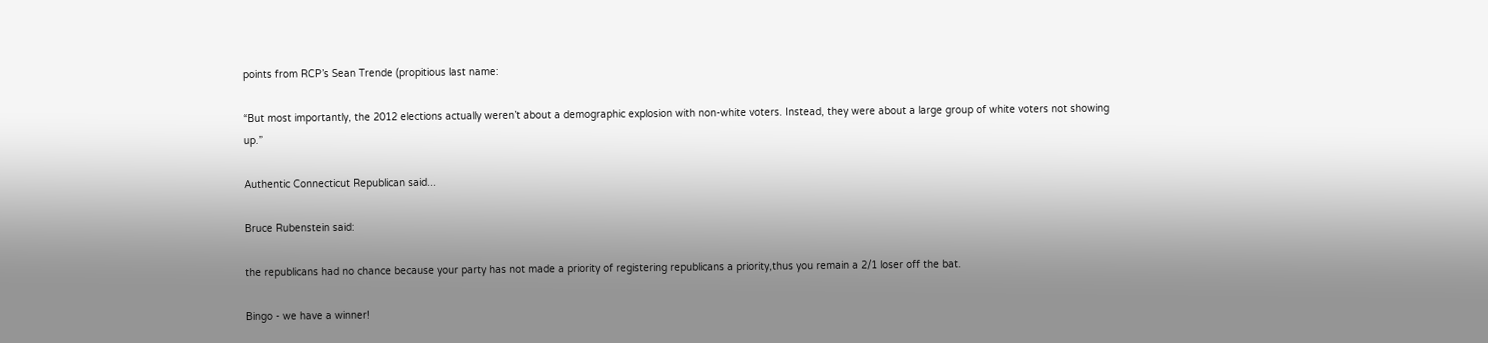points from RCP’s Sean Trende (propitious last name:

“But most importantly, the 2012 elections actually weren’t about a demographic explosion with non-white voters. Instead, they were about a large group of white voters not showing up.”

Authentic Connecticut Republican said...

Bruce Rubenstein said:

the republicans had no chance because your party has not made a priority of registering republicans a priority,thus you remain a 2/1 loser off the bat.

Bingo - we have a winner!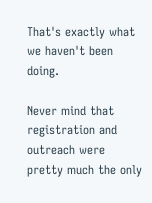That's exactly what we haven't been doing.

Never mind that registration and outreach were pretty much the only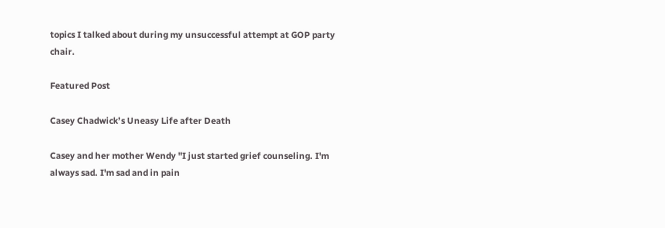topics I talked about during my unsuccessful attempt at GOP party chair.

Featured Post

Casey Chadwick’s Uneasy Life after Death

Casey and her mother Wendy "I just started grief counseling. I'm always sad. I'm sad and in pain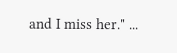and I miss her." ...